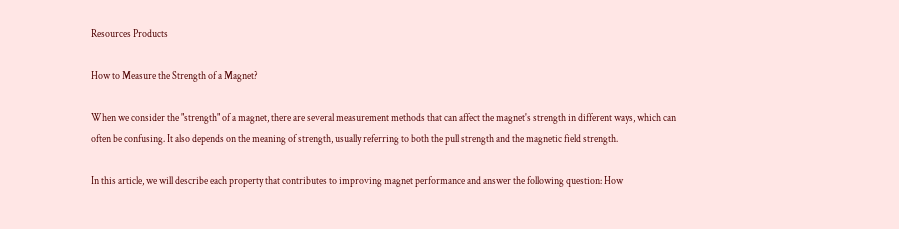Resources Products

How to Measure the Strength of a Magnet?

When we consider the "strength" of a magnet, there are several measurement methods that can affect the magnet's strength in different ways, which can often be confusing. It also depends on the meaning of strength, usually referring to both the pull strength and the magnetic field strength.

In this article, we will describe each property that contributes to improving magnet performance and answer the following question: How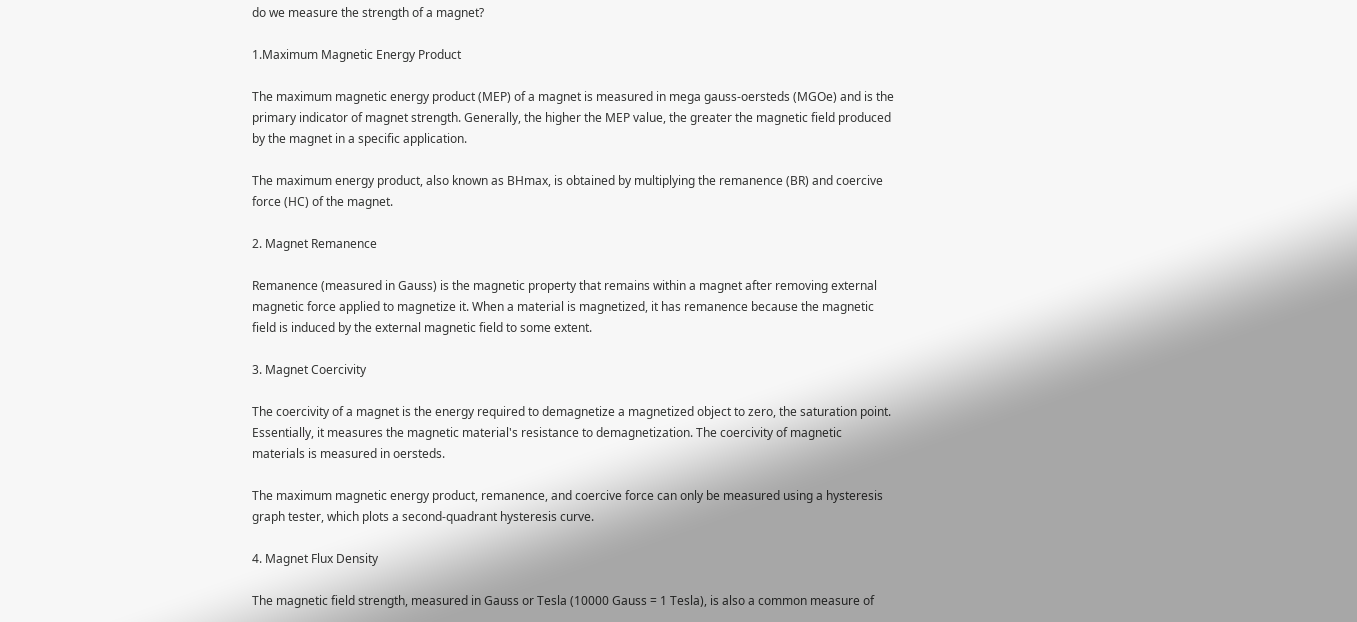do we measure the strength of a magnet?

1.Maximum Magnetic Energy Product

The maximum magnetic energy product (MEP) of a magnet is measured in mega gauss-oersteds (MGOe) and is the primary indicator of magnet strength. Generally, the higher the MEP value, the greater the magnetic field produced by the magnet in a specific application.

The maximum energy product, also known as BHmax, is obtained by multiplying the remanence (BR) and coercive force (HC) of the magnet.

2. Magnet Remanence

Remanence (measured in Gauss) is the magnetic property that remains within a magnet after removing external magnetic force applied to magnetize it. When a material is magnetized, it has remanence because the magnetic field is induced by the external magnetic field to some extent.

3. Magnet Coercivity

The coercivity of a magnet is the energy required to demagnetize a magnetized object to zero, the saturation point. Essentially, it measures the magnetic material's resistance to demagnetization. The coercivity of magnetic materials is measured in oersteds.

The maximum magnetic energy product, remanence, and coercive force can only be measured using a hysteresis graph tester, which plots a second-quadrant hysteresis curve.

4. Magnet Flux Density

The magnetic field strength, measured in Gauss or Tesla (10000 Gauss = 1 Tesla), is also a common measure of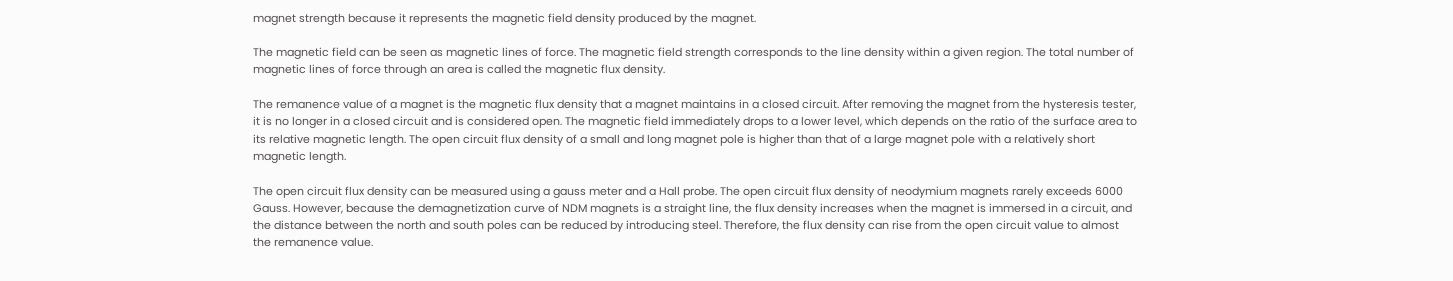magnet strength because it represents the magnetic field density produced by the magnet.

The magnetic field can be seen as magnetic lines of force. The magnetic field strength corresponds to the line density within a given region. The total number of magnetic lines of force through an area is called the magnetic flux density.

The remanence value of a magnet is the magnetic flux density that a magnet maintains in a closed circuit. After removing the magnet from the hysteresis tester, it is no longer in a closed circuit and is considered open. The magnetic field immediately drops to a lower level, which depends on the ratio of the surface area to its relative magnetic length. The open circuit flux density of a small and long magnet pole is higher than that of a large magnet pole with a relatively short magnetic length.

The open circuit flux density can be measured using a gauss meter and a Hall probe. The open circuit flux density of neodymium magnets rarely exceeds 6000 Gauss. However, because the demagnetization curve of NDM magnets is a straight line, the flux density increases when the magnet is immersed in a circuit, and the distance between the north and south poles can be reduced by introducing steel. Therefore, the flux density can rise from the open circuit value to almost the remanence value.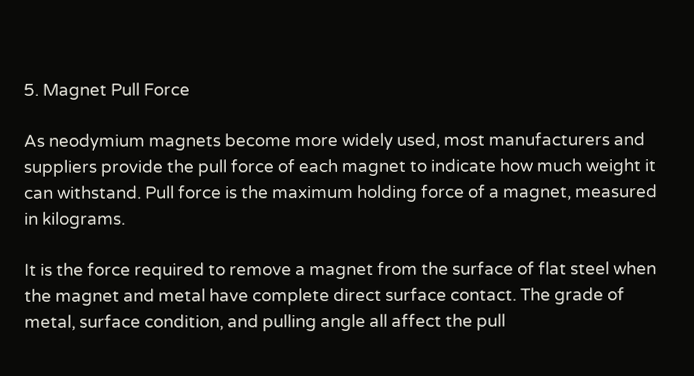5. Magnet Pull Force

As neodymium magnets become more widely used, most manufacturers and suppliers provide the pull force of each magnet to indicate how much weight it can withstand. Pull force is the maximum holding force of a magnet, measured in kilograms.

It is the force required to remove a magnet from the surface of flat steel when the magnet and metal have complete direct surface contact. The grade of metal, surface condition, and pulling angle all affect the pull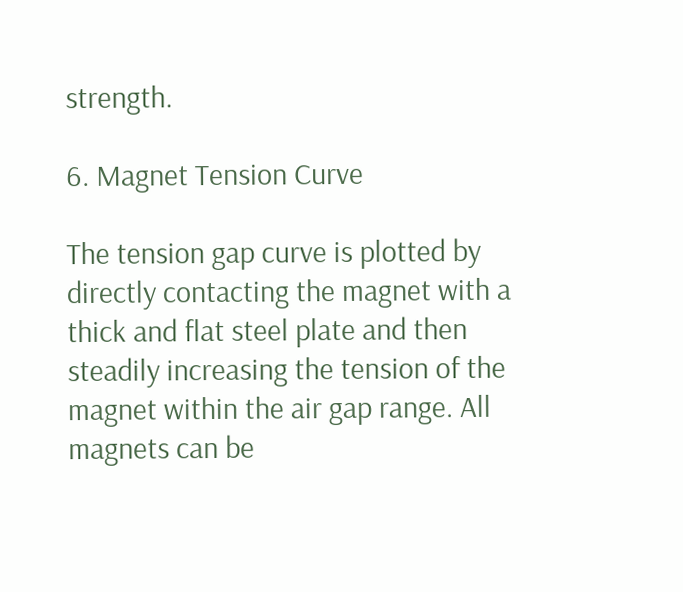strength.

6. Magnet Tension Curve

The tension gap curve is plotted by directly contacting the magnet with a thick and flat steel plate and then steadily increasing the tension of the magnet within the air gap range. All magnets can be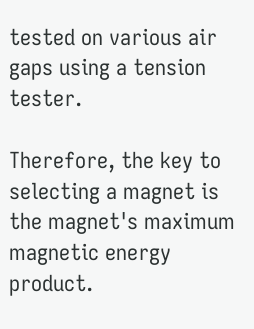tested on various air gaps using a tension tester.

Therefore, the key to selecting a magnet is the magnet's maximum magnetic energy product.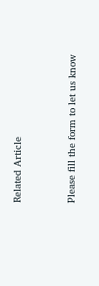Related Article


Please fill the form to let us know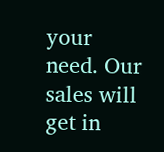your need. Our sales will get in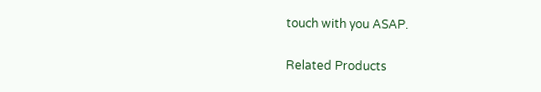touch with you ASAP.

Related Products